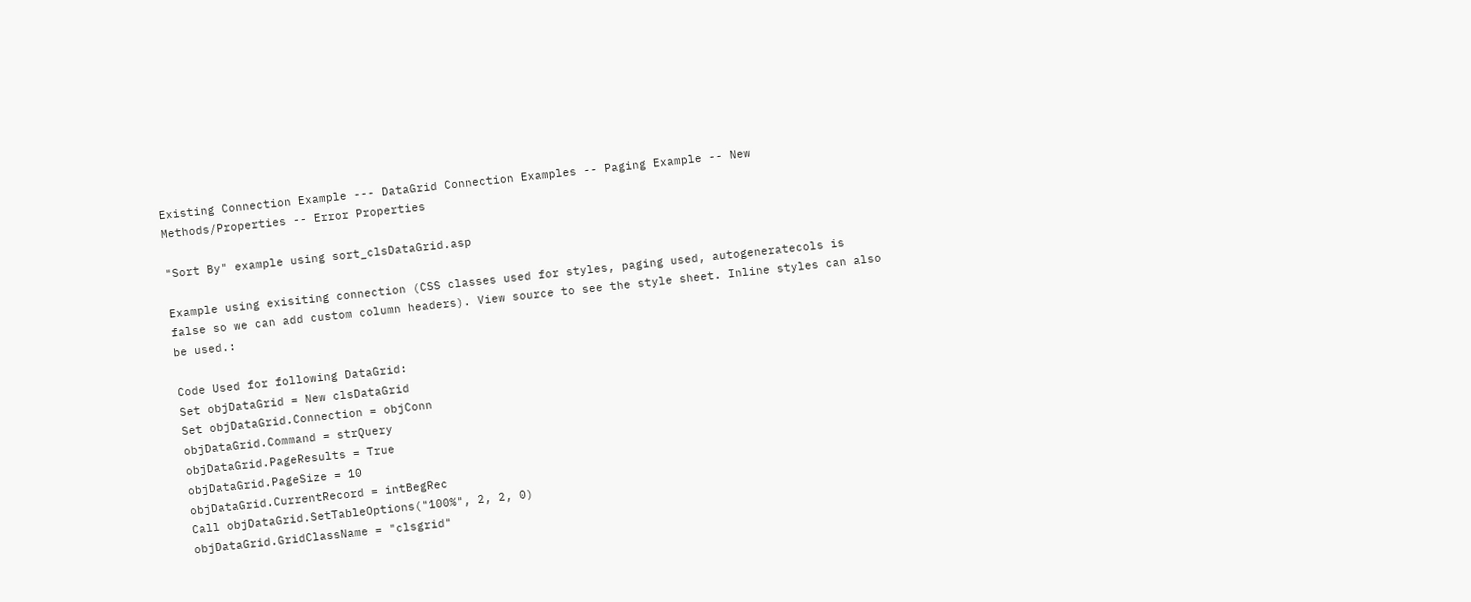Existing Connection Example --- DataGrid Connection Examples -- Paging Example -- New Methods/Properties -- Error Properties

"Sort By" example using sort_clsDataGrid.asp

Example using exisiting connection (CSS classes used for styles, paging used, autogeneratecols is false so we can add custom column headers). View source to see the style sheet. Inline styles can also be used.:

Code Used for following DataGrid:
Set objDataGrid = New clsDataGrid
Set objDataGrid.Connection = objConn
objDataGrid.Command = strQuery
objDataGrid.PageResults = True
objDataGrid.PageSize = 10
objDataGrid.CurrentRecord = intBegRec
Call objDataGrid.SetTableOptions("100%", 2, 2, 0)
objDataGrid.GridClassName = "clsgrid"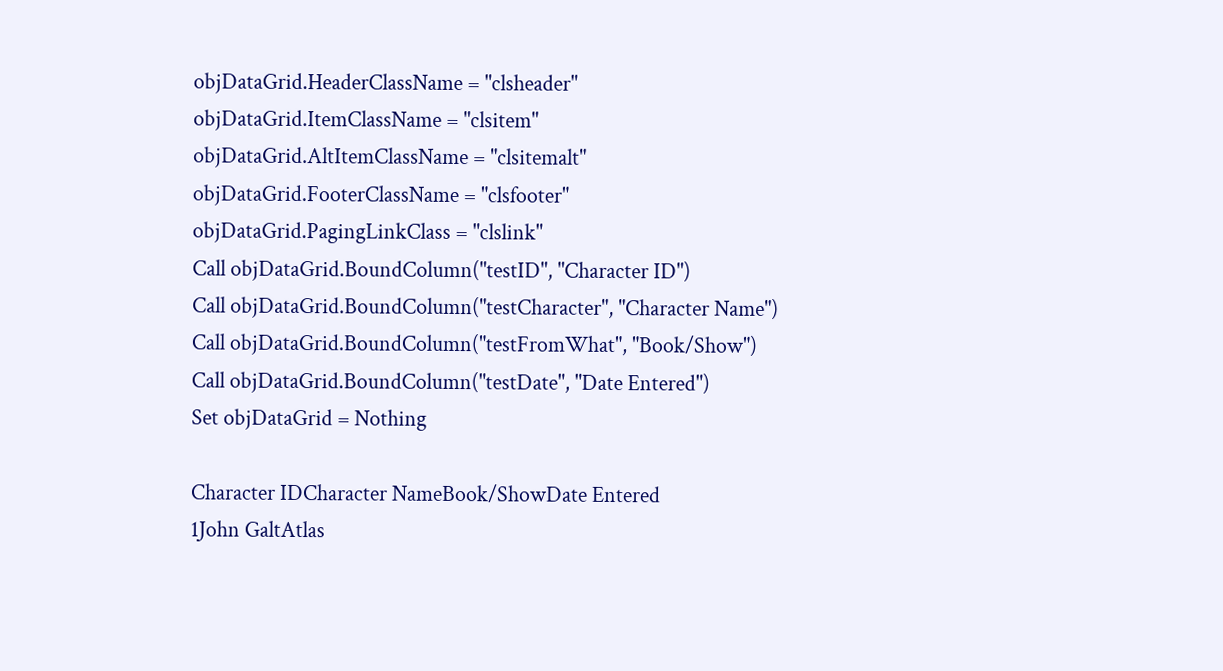objDataGrid.HeaderClassName = "clsheader"
objDataGrid.ItemClassName = "clsitem"
objDataGrid.AltItemClassName = "clsitemalt"
objDataGrid.FooterClassName = "clsfooter"
objDataGrid.PagingLinkClass = "clslink"
Call objDataGrid.BoundColumn("testID", "Character ID")
Call objDataGrid.BoundColumn("testCharacter", "Character Name")
Call objDataGrid.BoundColumn("testFromWhat", "Book/Show")
Call objDataGrid.BoundColumn("testDate", "Date Entered")
Set objDataGrid = Nothing

Character IDCharacter NameBook/ShowDate Entered
1John GaltAtlas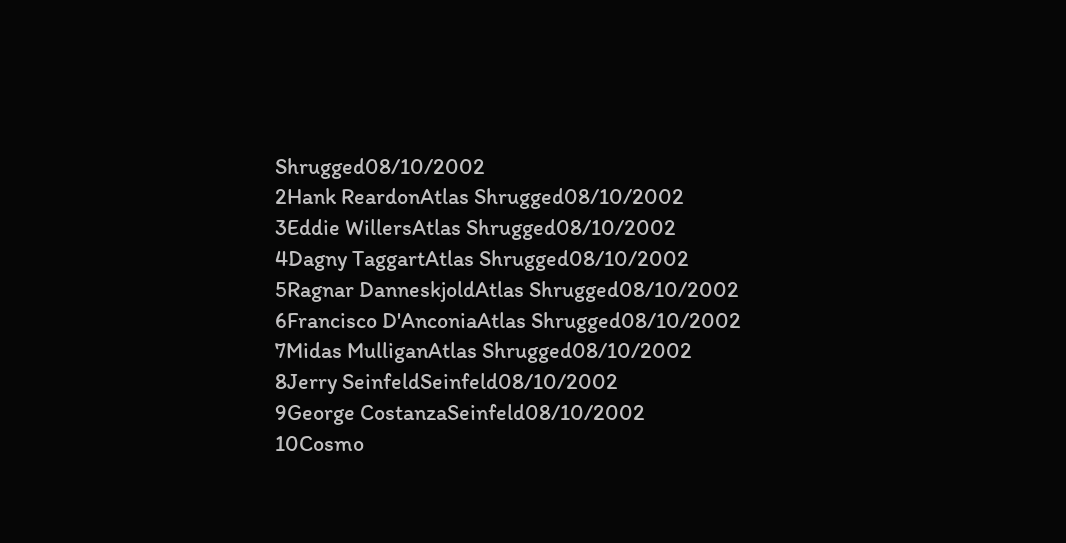Shrugged08/10/2002
2Hank ReardonAtlas Shrugged08/10/2002
3Eddie WillersAtlas Shrugged08/10/2002
4Dagny TaggartAtlas Shrugged08/10/2002
5Ragnar DanneskjoldAtlas Shrugged08/10/2002
6Francisco D'AnconiaAtlas Shrugged08/10/2002
7Midas MulliganAtlas Shrugged08/10/2002
8Jerry SeinfeldSeinfeld08/10/2002
9George CostanzaSeinfeld08/10/2002
10Cosmo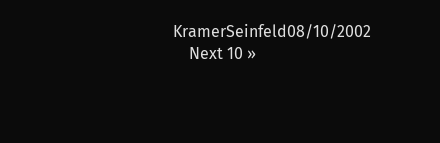KramerSeinfeld08/10/2002
    Next 10 »